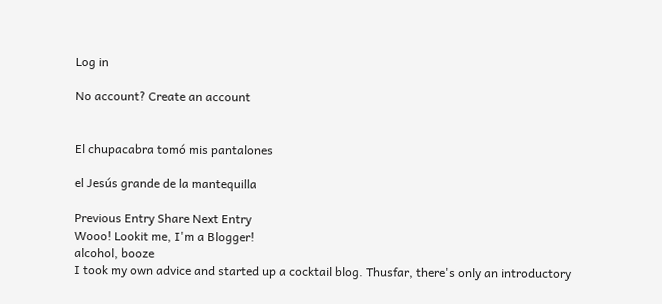Log in

No account? Create an account


El chupacabra tomó mis pantalones

el Jesús grande de la mantequilla

Previous Entry Share Next Entry
Wooo! Lookit me, I'm a Blogger!
alcohol, booze
I took my own advice and started up a cocktail blog. Thusfar, there's only an introductory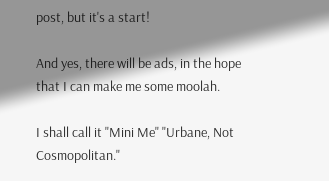post, but it's a start!

And yes, there will be ads, in the hope that I can make me some moolah.

I shall call it "Mini Me" "Urbane, Not Cosmopolitan."